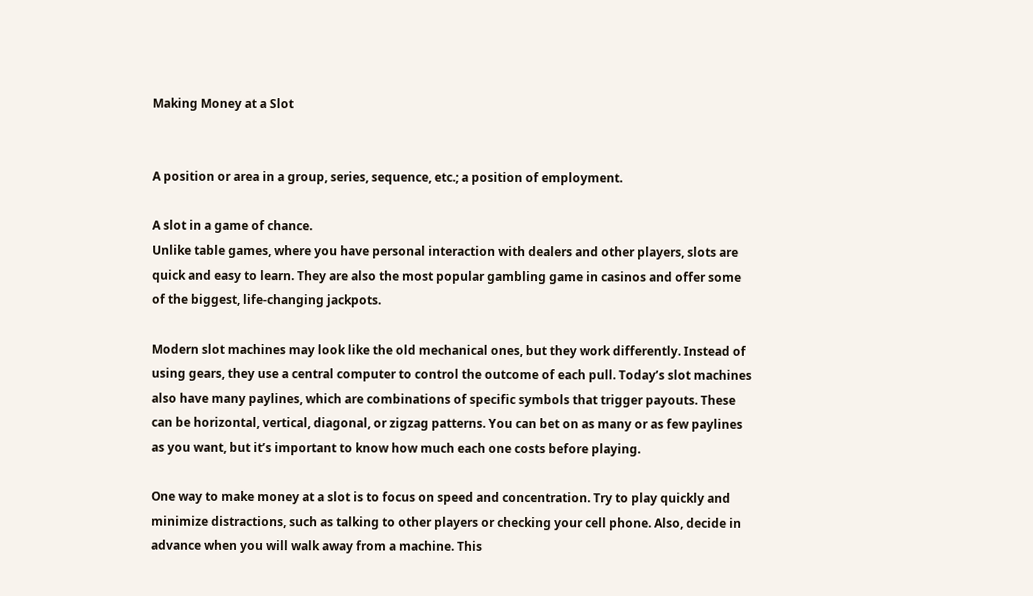Making Money at a Slot


A position or area in a group, series, sequence, etc.; a position of employment.

A slot in a game of chance.
Unlike table games, where you have personal interaction with dealers and other players, slots are quick and easy to learn. They are also the most popular gambling game in casinos and offer some of the biggest, life-changing jackpots.

Modern slot machines may look like the old mechanical ones, but they work differently. Instead of using gears, they use a central computer to control the outcome of each pull. Today’s slot machines also have many paylines, which are combinations of specific symbols that trigger payouts. These can be horizontal, vertical, diagonal, or zigzag patterns. You can bet on as many or as few paylines as you want, but it’s important to know how much each one costs before playing.

One way to make money at a slot is to focus on speed and concentration. Try to play quickly and minimize distractions, such as talking to other players or checking your cell phone. Also, decide in advance when you will walk away from a machine. This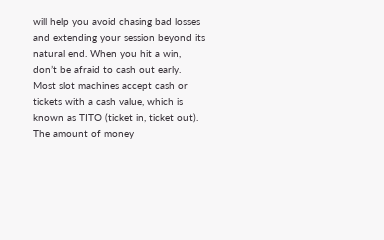will help you avoid chasing bad losses and extending your session beyond its natural end. When you hit a win, don’t be afraid to cash out early. Most slot machines accept cash or tickets with a cash value, which is known as TITO (ticket in, ticket out). The amount of money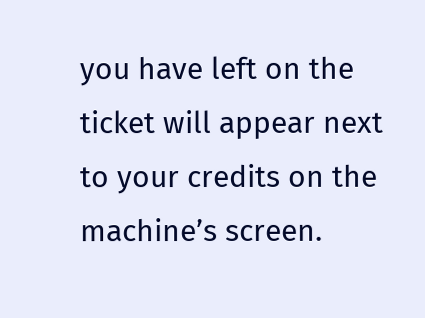you have left on the ticket will appear next to your credits on the machine’s screen.